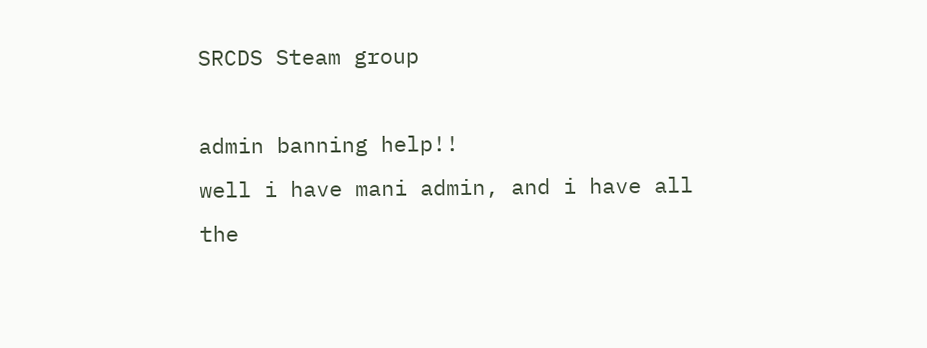SRCDS Steam group

admin banning help!!
well i have mani admin, and i have all the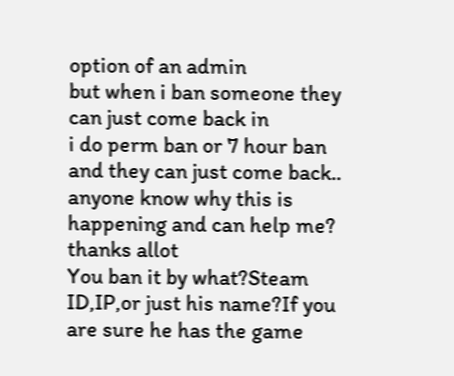option of an admin
but when i ban someone they can just come back in
i do perm ban or 7 hour ban and they can just come back..
anyone know why this is happening and can help me?
thanks allot
You ban it by what?Steam ID,IP,or just his name?If you are sure he has the game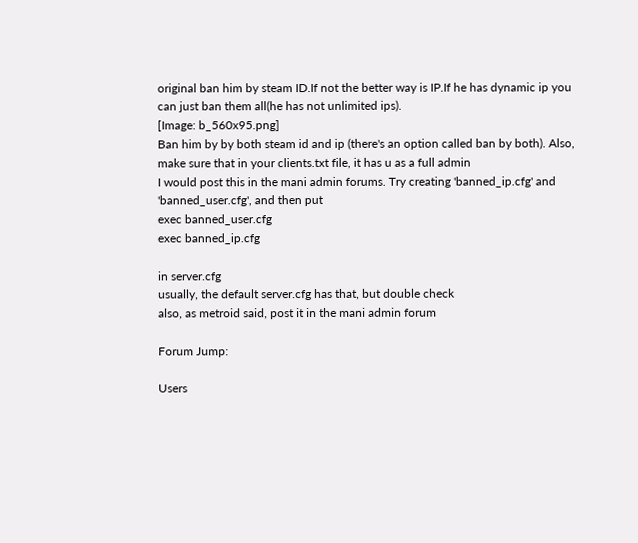original ban him by steam ID.If not the better way is IP.If he has dynamic ip you can just ban them all(he has not unlimited ips).
[Image: b_560x95.png]
Ban him by by both steam id and ip (there's an option called ban by both). Also, make sure that in your clients.txt file, it has u as a full admin
I would post this in the mani admin forums. Try creating 'banned_ip.cfg' and 'banned_user.cfg', and then put
exec banned_user.cfg
exec banned_ip.cfg

in server.cfg
usually, the default server.cfg has that, but double check
also, as metroid said, post it in the mani admin forum

Forum Jump:

Users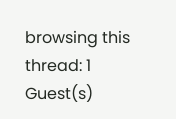browsing this thread: 1 Guest(s)